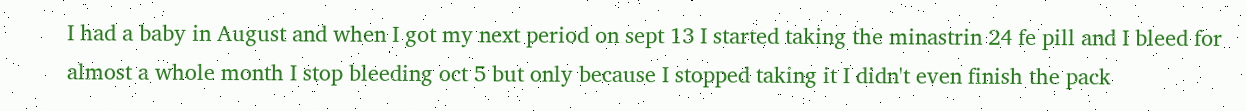I had a baby in August and when I got my next period on sept 13 I started taking the minastrin 24 fe pill and I bleed for almost a whole month I stop bleeding oct 5 but only because I stopped taking it I didn't even finish the pack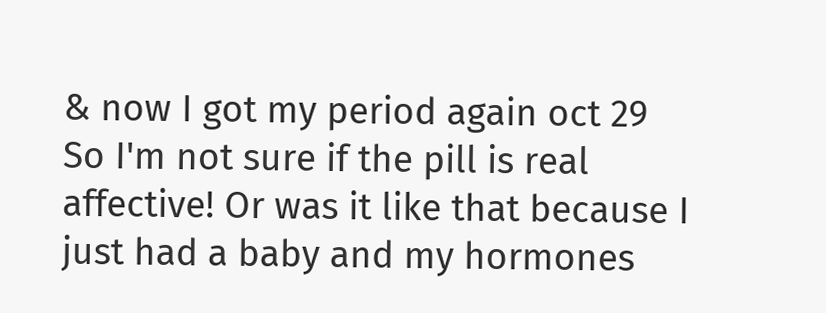& now I got my period again oct 29 So I'm not sure if the pill is real affective! Or was it like that because I just had a baby and my hormones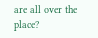are all over the place?